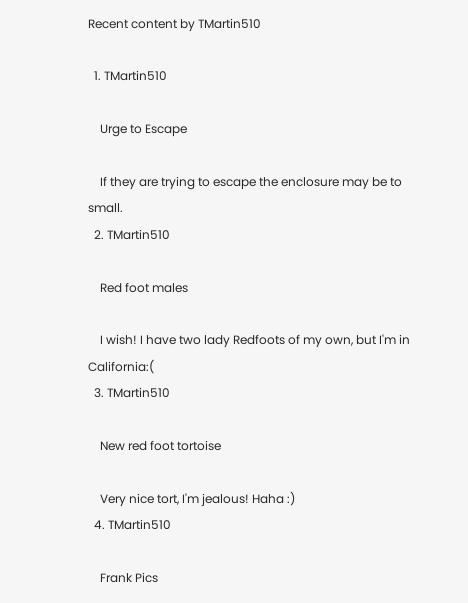Recent content by TMartin510

  1. TMartin510

    Urge to Escape

    If they are trying to escape the enclosure may be to small.
  2. TMartin510

    Red foot males

    I wish! I have two lady Redfoots of my own, but I'm in California:(
  3. TMartin510

    New red foot tortoise

    Very nice tort, I'm jealous! Haha :)
  4. TMartin510

    Frank Pics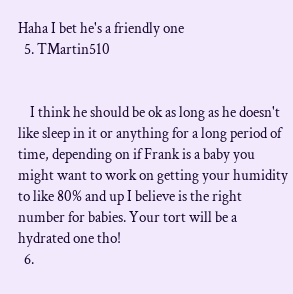Haha I bet he's a friendly one
  5. TMartin510


    I think he should be ok as long as he doesn't like sleep in it or anything for a long period of time, depending on if Frank is a baby you might want to work on getting your humidity to like 80% and up I believe is the right number for babies. Your tort will be a hydrated one tho!
  6.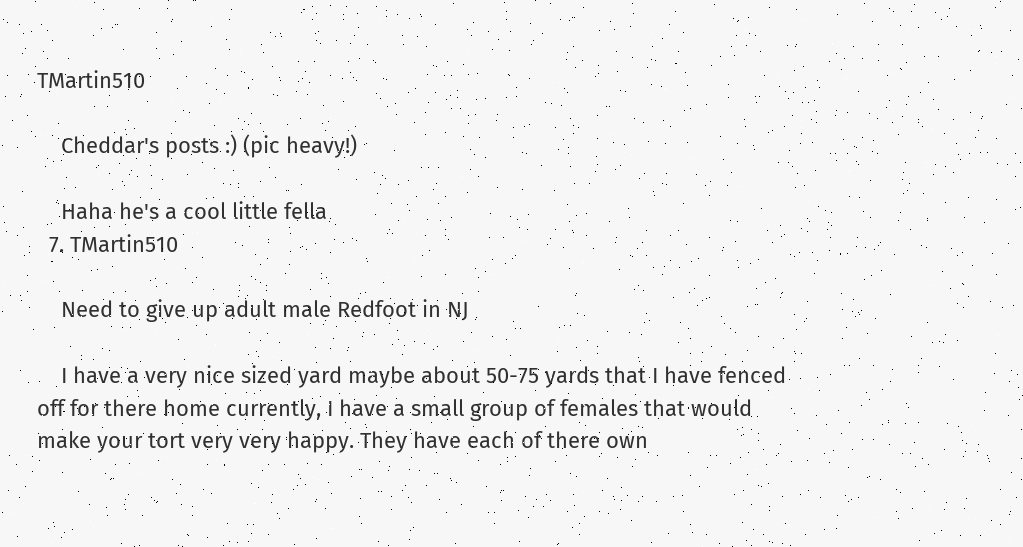TMartin510

    Cheddar's posts :) (pic heavy!)

    Haha he's a cool little fella
  7. TMartin510

    Need to give up adult male Redfoot in NJ

    I have a very nice sized yard maybe about 50-75 yards that I have fenced off for there home currently, I have a small group of females that would make your tort very very happy. They have each of there own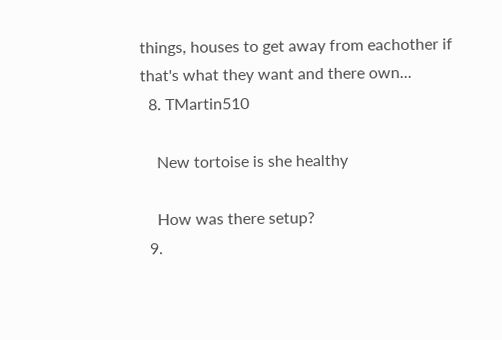things, houses to get away from eachother if that's what they want and there own...
  8. TMartin510

    New tortoise is she healthy

    How was there setup?
  9.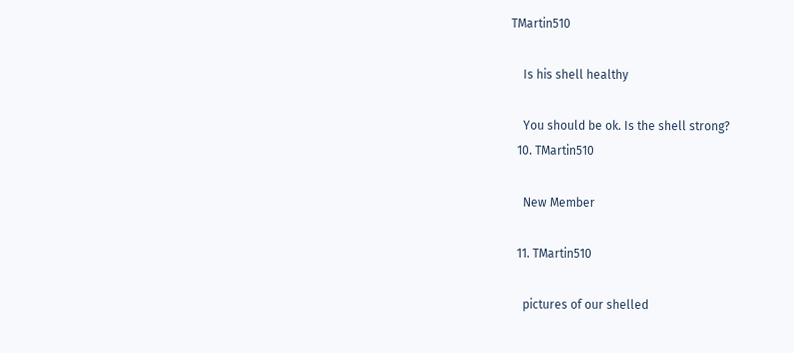TMartin510

    Is his shell healthy

    You should be ok. Is the shell strong?
  10. TMartin510

    New Member

  11. TMartin510

    pictures of our shelled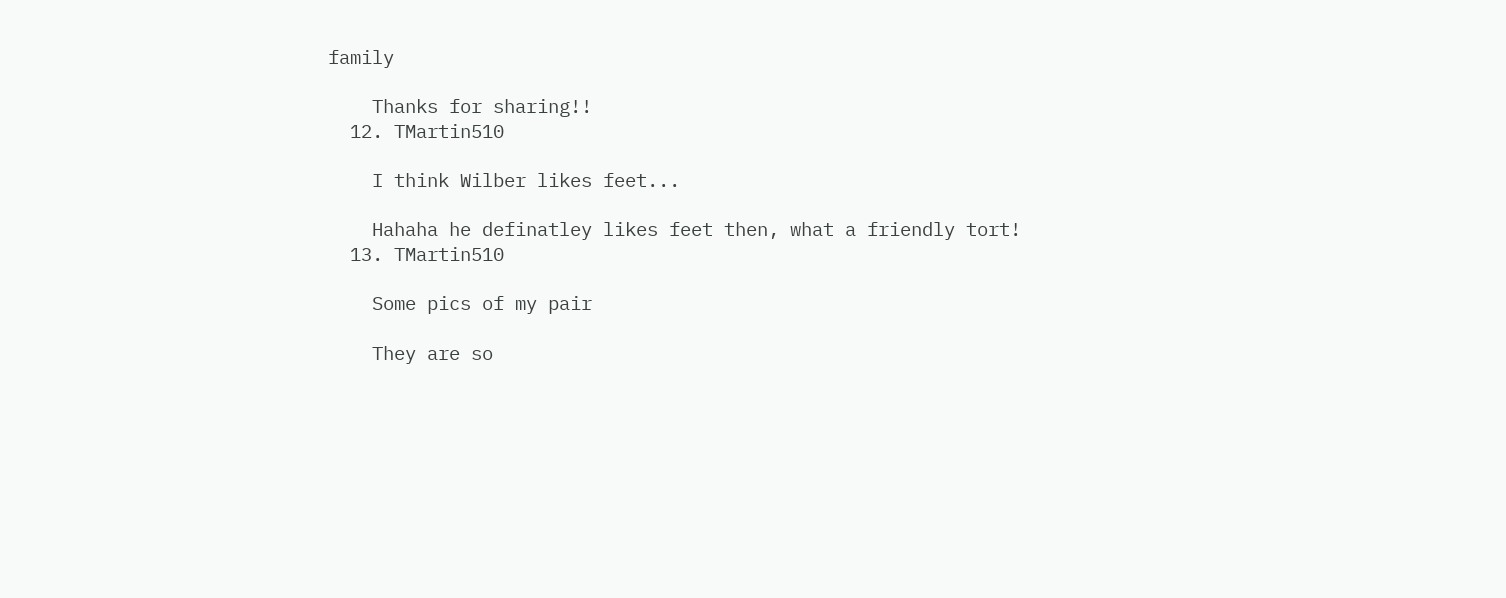family

    Thanks for sharing!!
  12. TMartin510

    I think Wilber likes feet...

    Hahaha he definatley likes feet then, what a friendly tort!
  13. TMartin510

    Some pics of my pair

    They are so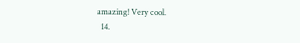amazing! Very cool.
  14.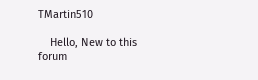TMartin510

    Hello, New to this forum